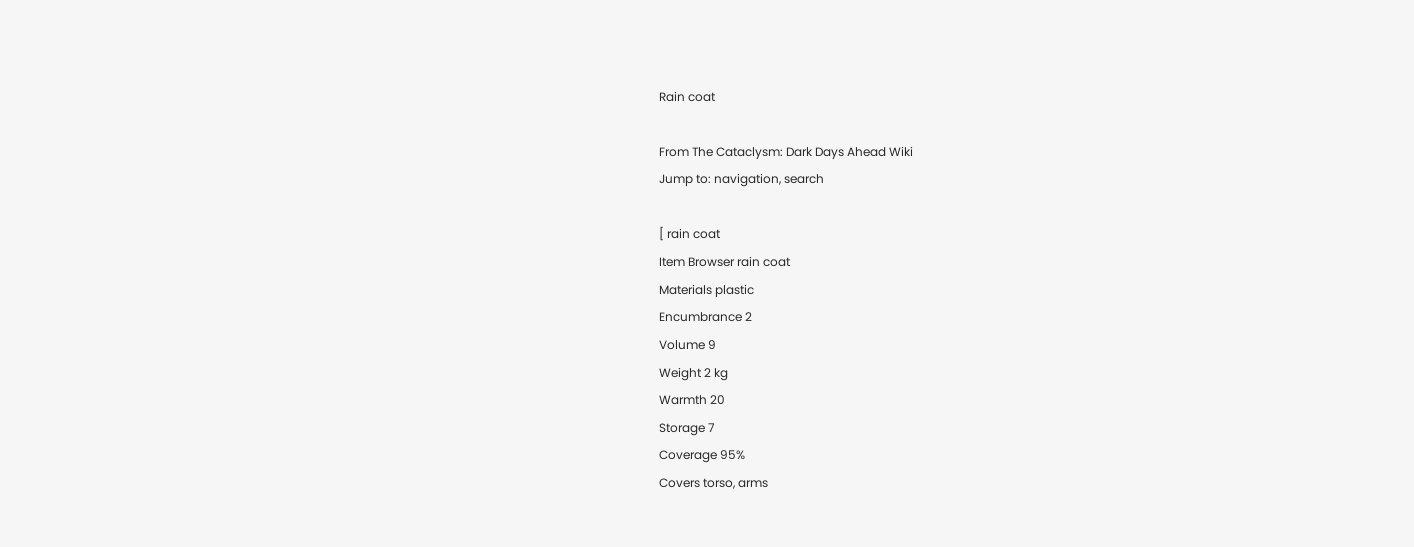Rain coat

From The Cataclysm: Dark Days Ahead Wiki
Jump to: navigation, search

[ rain coat
Item Browser rain coat
Materials plastic
Encumbrance 2
Volume 9
Weight 2 kg
Warmth 20
Storage 7
Coverage 95%
Covers torso, arms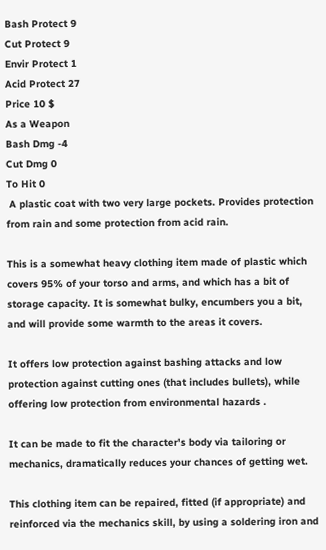Bash Protect 9
Cut Protect 9
Envir Protect 1
Acid Protect 27
Price 10 $
As a Weapon
Bash Dmg -4
Cut Dmg 0
To Hit 0
 A plastic coat with two very large pockets. Provides protection from rain and some protection from acid rain.

This is a somewhat heavy clothing item made of plastic which covers 95% of your torso and arms, and which has a bit of storage capacity. It is somewhat bulky, encumbers you a bit, and will provide some warmth to the areas it covers.

It offers low protection against bashing attacks and low protection against cutting ones (that includes bullets), while offering low protection from environmental hazards .

It can be made to fit the character's body via tailoring or mechanics, dramatically reduces your chances of getting wet.

This clothing item can be repaired, fitted (if appropriate) and reinforced via the mechanics skill, by using a soldering iron and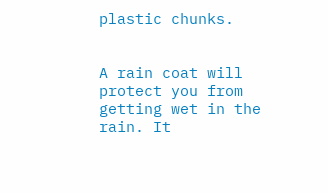plastic chunks.


A rain coat will protect you from getting wet in the rain. It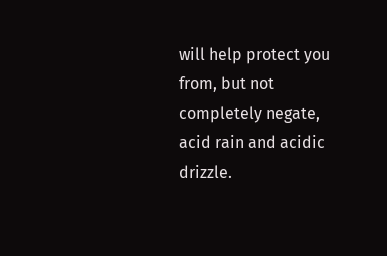will help protect you from, but not completely negate, acid rain and acidic drizzle.